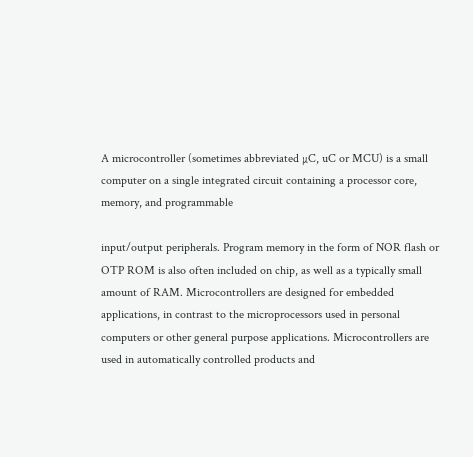A microcontroller (sometimes abbreviated µC, uC or MCU) is a small computer on a single integrated circuit containing a processor core, memory, and programmable

input/output peripherals. Program memory in the form of NOR flash or OTP ROM is also often included on chip, as well as a typically small amount of RAM. Microcontrollers are designed for embedded applications, in contrast to the microprocessors used in personal computers or other general purpose applications. Microcontrollers are used in automatically controlled products and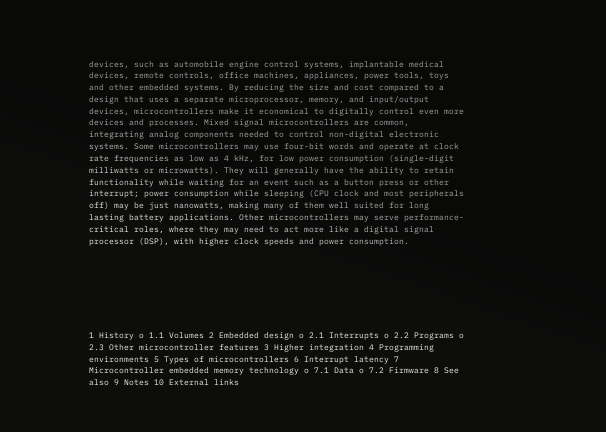devices, such as automobile engine control systems, implantable medical devices, remote controls, office machines, appliances, power tools, toys and other embedded systems. By reducing the size and cost compared to a design that uses a separate microprocessor, memory, and input/output devices, microcontrollers make it economical to digitally control even more devices and processes. Mixed signal microcontrollers are common, integrating analog components needed to control non-digital electronic systems. Some microcontrollers may use four-bit words and operate at clock rate frequencies as low as 4 kHz, for low power consumption (single-digit milliwatts or microwatts). They will generally have the ability to retain functionality while waiting for an event such as a button press or other interrupt; power consumption while sleeping (CPU clock and most peripherals off) may be just nanowatts, making many of them well suited for long lasting battery applications. Other microcontrollers may serve performance-critical roles, where they may need to act more like a digital signal processor (DSP), with higher clock speeds and power consumption.







1 History o 1.1 Volumes 2 Embedded design o 2.1 Interrupts o 2.2 Programs o 2.3 Other microcontroller features 3 Higher integration 4 Programming environments 5 Types of microcontrollers 6 Interrupt latency 7 Microcontroller embedded memory technology o 7.1 Data o 7.2 Firmware 8 See also 9 Notes 10 External links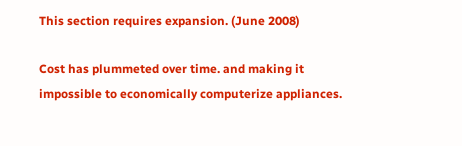This section requires expansion. (June 2008)

Cost has plummeted over time. and making it impossible to economically computerize appliances.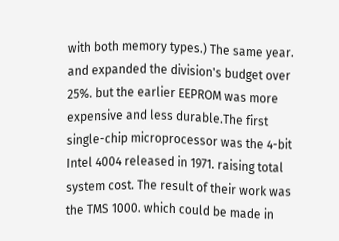with both memory types.) The same year. and expanded the division's budget over 25%. but the earlier EEPROM was more expensive and less durable.The first single-chip microprocessor was the 4-bit Intel 4004 released in 1971. raising total system cost. The result of their work was the TMS 1000. which could be made in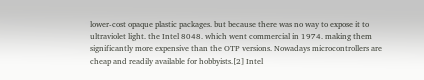lower-cost opaque plastic packages. but because there was no way to expose it to ultraviolet light. the Intel 8048. which went commercial in 1974. making them significantly more expensive than the OTP versions. Nowadays microcontrollers are cheap and readily available for hobbyists.[2] Intel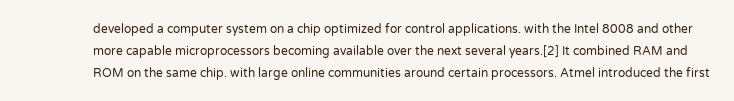developed a computer system on a chip optimized for control applications. with the Intel 8008 and other more capable microprocessors becoming available over the next several years.[2] It combined RAM and ROM on the same chip. with large online communities around certain processors. Atmel introduced the first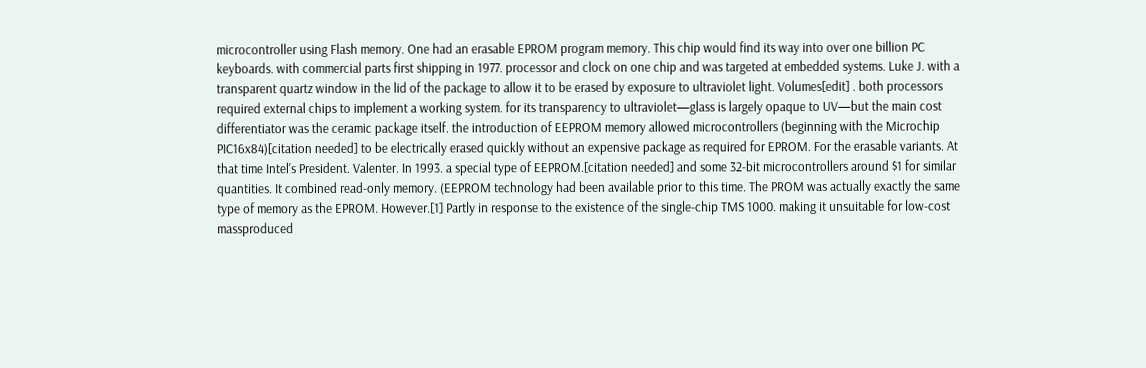microcontroller using Flash memory. One had an erasable EPROM program memory. This chip would find its way into over one billion PC keyboards. with commercial parts first shipping in 1977. processor and clock on one chip and was targeted at embedded systems. Luke J. with a transparent quartz window in the lid of the package to allow it to be erased by exposure to ultraviolet light. Volumes[edit] . both processors required external chips to implement a working system. for its transparency to ultraviolet—glass is largely opaque to UV—but the main cost differentiator was the ceramic package itself. the introduction of EEPROM memory allowed microcontrollers (beginning with the Microchip PIC16x84)[citation needed] to be electrically erased quickly without an expensive package as required for EPROM. For the erasable variants. At that time Intel's President. Valenter. In 1993. a special type of EEPROM.[citation needed] and some 32-bit microcontrollers around $1 for similar quantities. It combined read-only memory. (EEPROM technology had been available prior to this time. The PROM was actually exactly the same type of memory as the EPROM. However.[1] Partly in response to the existence of the single-chip TMS 1000. making it unsuitable for low-cost massproduced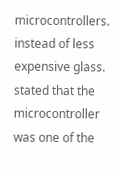microcontrollers. instead of less expensive glass. stated that the microcontroller was one of the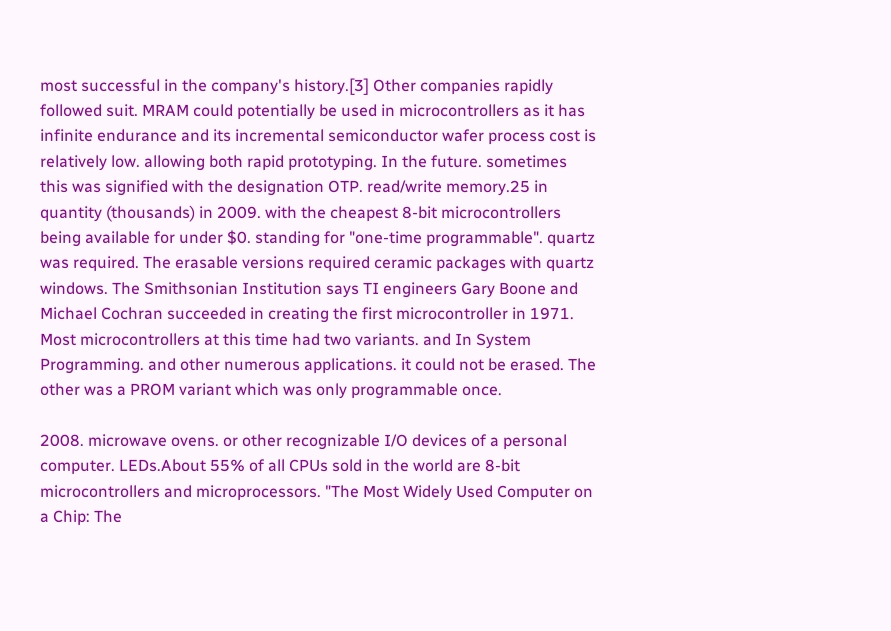most successful in the company's history.[3] Other companies rapidly followed suit. MRAM could potentially be used in microcontrollers as it has infinite endurance and its incremental semiconductor wafer process cost is relatively low. allowing both rapid prototyping. In the future. sometimes this was signified with the designation OTP. read/write memory.25 in quantity (thousands) in 2009. with the cheapest 8-bit microcontrollers being available for under $0. standing for "one-time programmable". quartz was required. The erasable versions required ceramic packages with quartz windows. The Smithsonian Institution says TI engineers Gary Boone and Michael Cochran succeeded in creating the first microcontroller in 1971. Most microcontrollers at this time had two variants. and In System Programming. and other numerous applications. it could not be erased. The other was a PROM variant which was only programmable once.

2008. microwave ovens. or other recognizable I/O devices of a personal computer. LEDs.About 55% of all CPUs sold in the world are 8-bit microcontrollers and microprocessors. "The Most Widely Used Computer on a Chip: The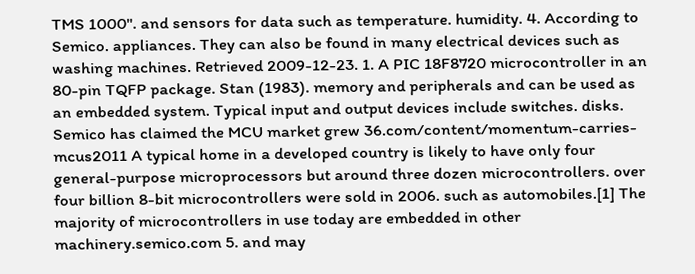TMS 1000". and sensors for data such as temperature. humidity. 4. According to Semico. appliances. They can also be found in many electrical devices such as washing machines. Retrieved 2009-12-23. 1. A PIC 18F8720 microcontroller in an 80-pin TQFP package. Stan (1983). memory and peripherals and can be used as an embedded system. Typical input and output devices include switches. disks. Semico has claimed the MCU market grew 36.com/content/momentum-carries-mcus2011 A typical home in a developed country is likely to have only four general-purpose microprocessors but around three dozen microcontrollers. over four billion 8-bit microcontrollers were sold in 2006. such as automobiles.[1] The majority of microcontrollers in use today are embedded in other machinery.semico.com 5. and may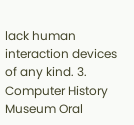lack human interaction devices of any kind. 3. Computer History Museum Oral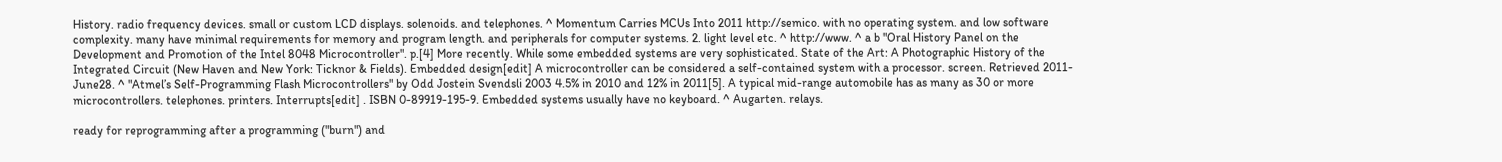History. radio frequency devices. small or custom LCD displays. solenoids. and telephones. ^ Momentum Carries MCUs Into 2011 http://semico. with no operating system. and low software complexity. many have minimal requirements for memory and program length. and peripherals for computer systems. 2. light level etc. ^ http://www. ^ a b "Oral History Panel on the Development and Promotion of the Intel 8048 Microcontroller". p.[4] More recently. While some embedded systems are very sophisticated. State of the Art: A Photographic History of the Integrated Circuit (New Haven and New York: Ticknor & Fields). Embedded design[edit] A microcontroller can be considered a self-contained system with a processor. screen. Retrieved 2011-June28. ^ "Atmel’s Self-Programming Flash Microcontrollers" by Odd Jostein Svendsli 2003 4.5% in 2010 and 12% in 2011[5]. A typical mid-range automobile has as many as 30 or more microcontrollers. telephones. printers. Interrupts[edit] . ISBN 0-89919-195-9. Embedded systems usually have no keyboard. ^ Augarten. relays.

ready for reprogramming after a programming ("burn") and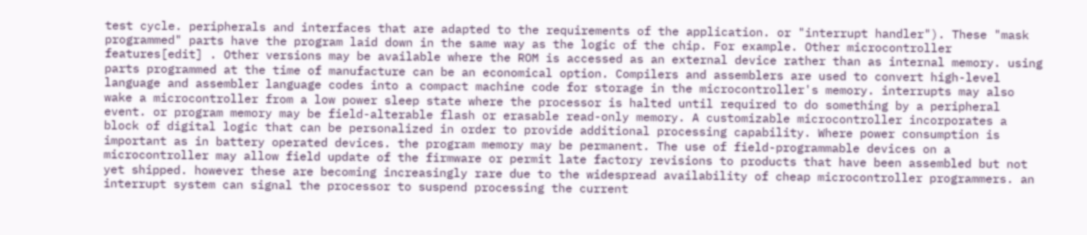test cycle. peripherals and interfaces that are adapted to the requirements of the application. or "interrupt handler"). These "mask programmed" parts have the program laid down in the same way as the logic of the chip. For example. Other microcontroller features[edit] . Other versions may be available where the ROM is accessed as an external device rather than as internal memory. using parts programmed at the time of manufacture can be an economical option. Compilers and assemblers are used to convert high-level language and assembler language codes into a compact machine code for storage in the microcontroller's memory. interrupts may also wake a microcontroller from a low power sleep state where the processor is halted until required to do something by a peripheral event. or program memory may be field-alterable flash or erasable read-only memory. A customizable microcontroller incorporates a block of digital logic that can be personalized in order to provide additional processing capability. Where power consumption is important as in battery operated devices. the program memory may be permanent. The use of field-programmable devices on a microcontroller may allow field update of the firmware or permit late factory revisions to products that have been assembled but not yet shipped. however these are becoming increasingly rare due to the widespread availability of cheap microcontroller programmers. an interrupt system can signal the processor to suspend processing the current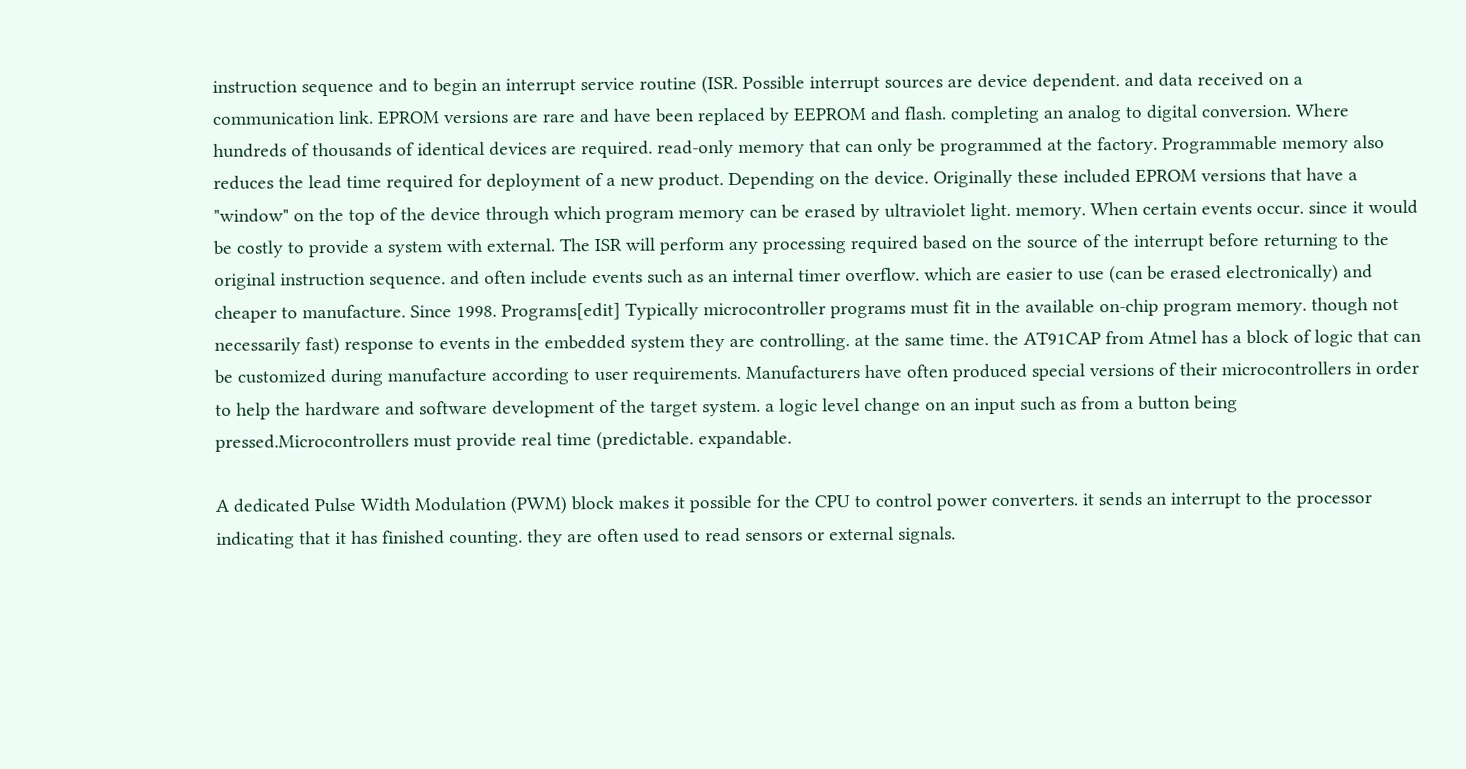instruction sequence and to begin an interrupt service routine (ISR. Possible interrupt sources are device dependent. and data received on a communication link. EPROM versions are rare and have been replaced by EEPROM and flash. completing an analog to digital conversion. Where hundreds of thousands of identical devices are required. read-only memory that can only be programmed at the factory. Programmable memory also reduces the lead time required for deployment of a new product. Depending on the device. Originally these included EPROM versions that have a "window" on the top of the device through which program memory can be erased by ultraviolet light. memory. When certain events occur. since it would be costly to provide a system with external. The ISR will perform any processing required based on the source of the interrupt before returning to the original instruction sequence. and often include events such as an internal timer overflow. which are easier to use (can be erased electronically) and cheaper to manufacture. Since 1998. Programs[edit] Typically microcontroller programs must fit in the available on-chip program memory. though not necessarily fast) response to events in the embedded system they are controlling. at the same time. the AT91CAP from Atmel has a block of logic that can be customized during manufacture according to user requirements. Manufacturers have often produced special versions of their microcontrollers in order to help the hardware and software development of the target system. a logic level change on an input such as from a button being pressed.Microcontrollers must provide real time (predictable. expandable.

A dedicated Pulse Width Modulation (PWM) block makes it possible for the CPU to control power converters. it sends an interrupt to the processor indicating that it has finished counting. they are often used to read sensors or external signals.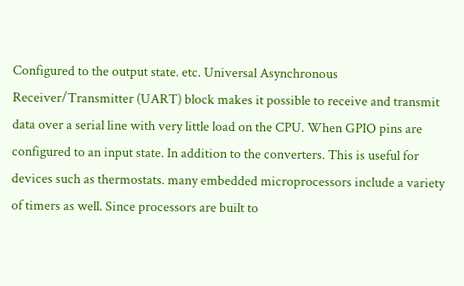Configured to the output state. etc. Universal Asynchronous Receiver/Transmitter (UART) block makes it possible to receive and transmit data over a serial line with very little load on the CPU. When GPIO pins are configured to an input state. In addition to the converters. This is useful for devices such as thermostats. many embedded microprocessors include a variety of timers as well. Since processors are built to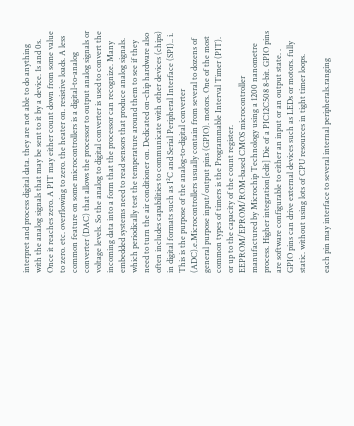interpret and process digital data. they are not able to do anything with the analog signals that may be sent to it by a device. 1s and 0s. Once it reaches zero. A PIT may either count down from some value to zero. etc. overflowing to zero. the heater on. resistive loads. A less common feature on some microcontrollers is a digital-to-analog converter (DAC) that allows the processor to output analog signals or voltage levels. So the analog to digital converter is used to convert the incoming data into a form that the processor can recognize. Many embedded systems need to read sensors that produce analog signals. which periodically test the temperature around them to see if they need to turn the air conditioner on. Dedicated on-chip hardware also often includes capabilities to communicate with other devices (chips) in digital formats such as I²C and Serial Peripheral Interface (SPI).. i. This is the purpose of the analog-to-digital converter (ADC).e.Microcontrollers usually contain from several to dozens of general purpose input/output pins (GPIO). motors. One of the most common types of timers is the Programmable Interval Timer (PIT). or up to the capacity of the count register. EEPROM/EPROM/ROM-based CMOS microcontroller manufactured by Microchip Technology using a 1200 nanometre process. Higher integration[edit] Die of a PIC12C508 8-bit. GPIO pins are software configurable to either an input or an output state. . GPIO pins can drive external devices such as LEDs or motors. fully static. without using lots of CPU resources in tight timer loops.

each pin may interface to several internal peripherals.ranging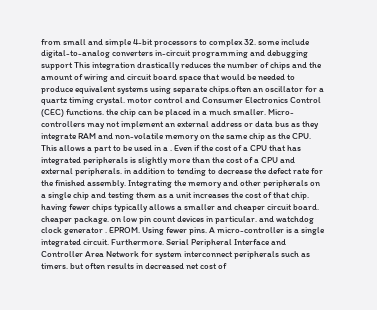from small and simple 4-bit processors to complex 32. some include digital-to-analog converters in-circuit programming and debugging support This integration drastically reduces the number of chips and the amount of wiring and circuit board space that would be needed to produce equivalent systems using separate chips.often an oscillator for a quartz timing crystal. motor control and Consumer Electronics Control (CEC) functions. the chip can be placed in a much smaller. Micro-controllers may not implement an external address or data bus as they integrate RAM and non-volatile memory on the same chip as the CPU. This allows a part to be used in a . Even if the cost of a CPU that has integrated peripherals is slightly more than the cost of a CPU and external peripherals. in addition to tending to decrease the defect rate for the finished assembly. Integrating the memory and other peripherals on a single chip and testing them as a unit increases the cost of that chip. having fewer chips typically allows a smaller and cheaper circuit board. cheaper package. on low pin count devices in particular. and watchdog clock generator . EPROM. Using fewer pins. A micro-controller is a single integrated circuit. Furthermore. Serial Peripheral Interface and Controller Area Network for system interconnect peripherals such as timers. but often results in decreased net cost of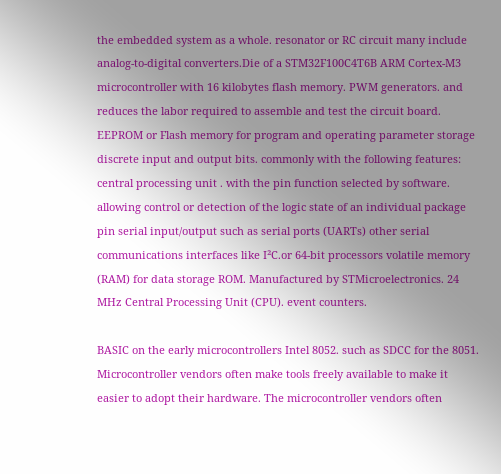the embedded system as a whole. resonator or RC circuit many include analog-to-digital converters.Die of a STM32F100C4T6B ARM Cortex-M3 microcontroller with 16 kilobytes flash memory. PWM generators. and reduces the labor required to assemble and test the circuit board. EEPROM or Flash memory for program and operating parameter storage discrete input and output bits. commonly with the following features: central processing unit . with the pin function selected by software. allowing control or detection of the logic state of an individual package pin serial input/output such as serial ports (UARTs) other serial communications interfaces like I²C.or 64-bit processors volatile memory (RAM) for data storage ROM. Manufactured by STMicroelectronics. 24 MHz Central Processing Unit (CPU). event counters.

BASIC on the early microcontrollers Intel 8052. such as SDCC for the 8051. Microcontroller vendors often make tools freely available to make it easier to adopt their hardware. The microcontroller vendors often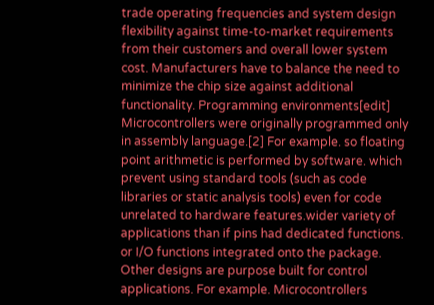trade operating frequencies and system design flexibility against time-to-market requirements from their customers and overall lower system cost. Manufacturers have to balance the need to minimize the chip size against additional functionality. Programming environments[edit] Microcontrollers were originally programmed only in assembly language.[2] For example. so floating point arithmetic is performed by software. which prevent using standard tools (such as code libraries or static analysis tools) even for code unrelated to hardware features.wider variety of applications than if pins had dedicated functions. or I/O functions integrated onto the package. Other designs are purpose built for control applications. For example. Microcontrollers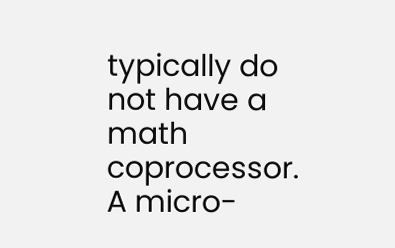typically do not have a math coprocessor. A micro-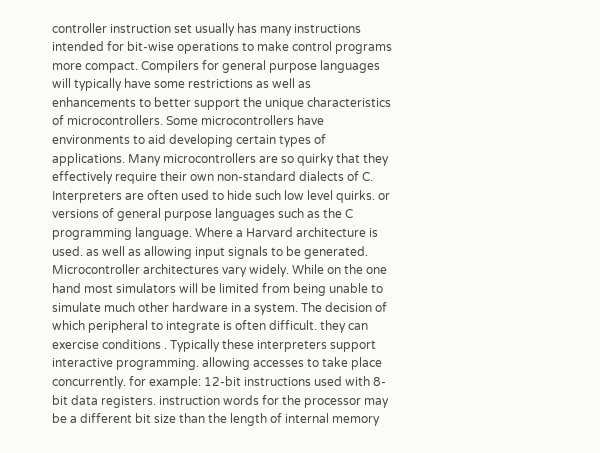controller instruction set usually has many instructions intended for bit-wise operations to make control programs more compact. Compilers for general purpose languages will typically have some restrictions as well as enhancements to better support the unique characteristics of microcontrollers. Some microcontrollers have environments to aid developing certain types of applications. Many microcontrollers are so quirky that they effectively require their own non-standard dialects of C. Interpreters are often used to hide such low level quirks. or versions of general purpose languages such as the C programming language. Where a Harvard architecture is used. as well as allowing input signals to be generated. Microcontroller architectures vary widely. While on the one hand most simulators will be limited from being unable to simulate much other hardware in a system. The decision of which peripheral to integrate is often difficult. they can exercise conditions . Typically these interpreters support interactive programming. allowing accesses to take place concurrently. for example: 12-bit instructions used with 8-bit data registers. instruction words for the processor may be a different bit size than the length of internal memory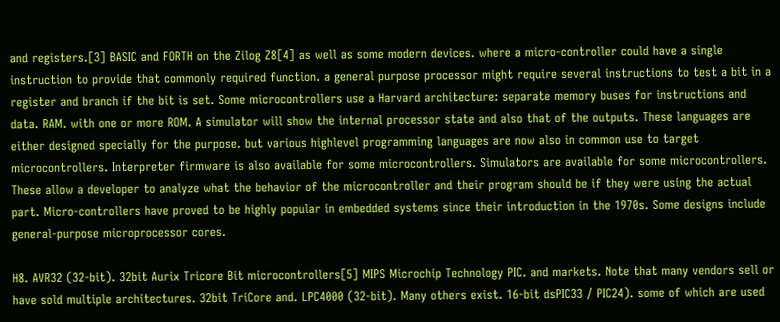and registers.[3] BASIC and FORTH on the Zilog Z8[4] as well as some modern devices. where a micro-controller could have a single instruction to provide that commonly required function. a general purpose processor might require several instructions to test a bit in a register and branch if the bit is set. Some microcontrollers use a Harvard architecture: separate memory buses for instructions and data. RAM. with one or more ROM. A simulator will show the internal processor state and also that of the outputs. These languages are either designed specially for the purpose. but various highlevel programming languages are now also in common use to target microcontrollers. Interpreter firmware is also available for some microcontrollers. Simulators are available for some microcontrollers. These allow a developer to analyze what the behavior of the microcontroller and their program should be if they were using the actual part. Micro-controllers have proved to be highly popular in embedded systems since their introduction in the 1970s. Some designs include general-purpose microprocessor cores.

H8. AVR32 (32-bit). 32bit Aurix Tricore Bit microcontrollers[5] MIPS Microchip Technology PIC. and markets. Note that many vendors sell or have sold multiple architectures. 32bit TriCore and. LPC4000 (32-bit). Many others exist. 16-bit dsPIC33 / PIC24). some of which are used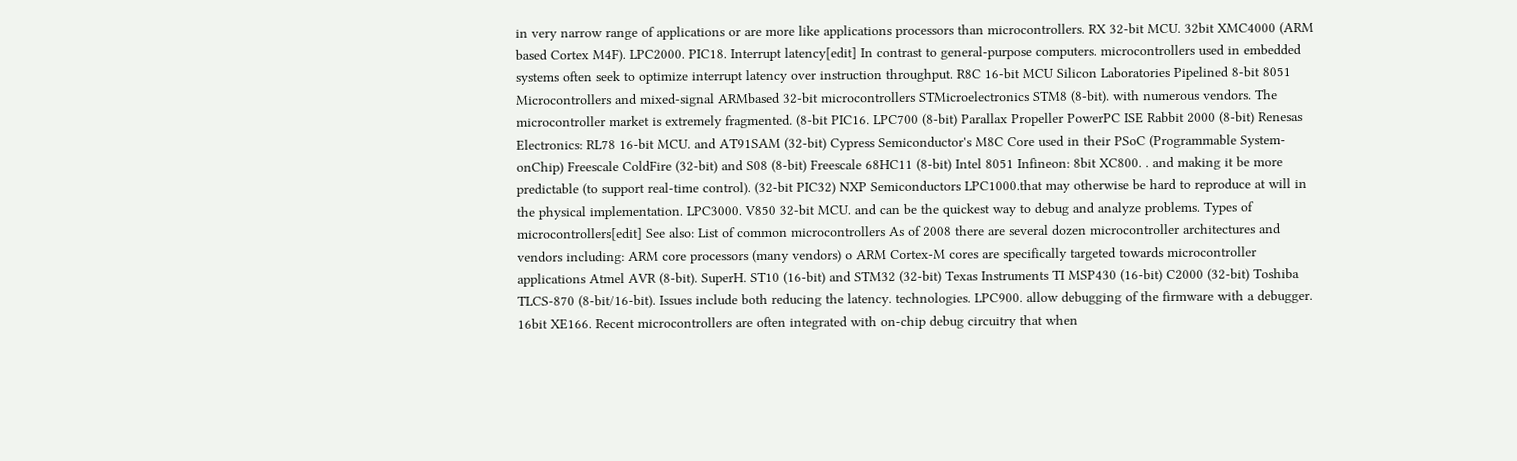in very narrow range of applications or are more like applications processors than microcontrollers. RX 32-bit MCU. 32bit XMC4000 (ARM based Cortex M4F). LPC2000. PIC18. Interrupt latency[edit] In contrast to general-purpose computers. microcontrollers used in embedded systems often seek to optimize interrupt latency over instruction throughput. R8C 16-bit MCU Silicon Laboratories Pipelined 8-bit 8051 Microcontrollers and mixed-signal ARMbased 32-bit microcontrollers STMicroelectronics STM8 (8-bit). with numerous vendors. The microcontroller market is extremely fragmented. (8-bit PIC16. LPC700 (8-bit) Parallax Propeller PowerPC ISE Rabbit 2000 (8-bit) Renesas Electronics: RL78 16-bit MCU. and AT91SAM (32-bit) Cypress Semiconductor's M8C Core used in their PSoC (Programmable System-onChip) Freescale ColdFire (32-bit) and S08 (8-bit) Freescale 68HC11 (8-bit) Intel 8051 Infineon: 8bit XC800. . and making it be more predictable (to support real-time control). (32-bit PIC32) NXP Semiconductors LPC1000.that may otherwise be hard to reproduce at will in the physical implementation. LPC3000. V850 32-bit MCU. and can be the quickest way to debug and analyze problems. Types of microcontrollers[edit] See also: List of common microcontrollers As of 2008 there are several dozen microcontroller architectures and vendors including: ARM core processors (many vendors) o ARM Cortex-M cores are specifically targeted towards microcontroller applications Atmel AVR (8-bit). SuperH. ST10 (16-bit) and STM32 (32-bit) Texas Instruments TI MSP430 (16-bit) C2000 (32-bit) Toshiba TLCS-870 (8-bit/16-bit). Issues include both reducing the latency. technologies. LPC900. allow debugging of the firmware with a debugger. 16bit XE166. Recent microcontrollers are often integrated with on-chip debug circuitry that when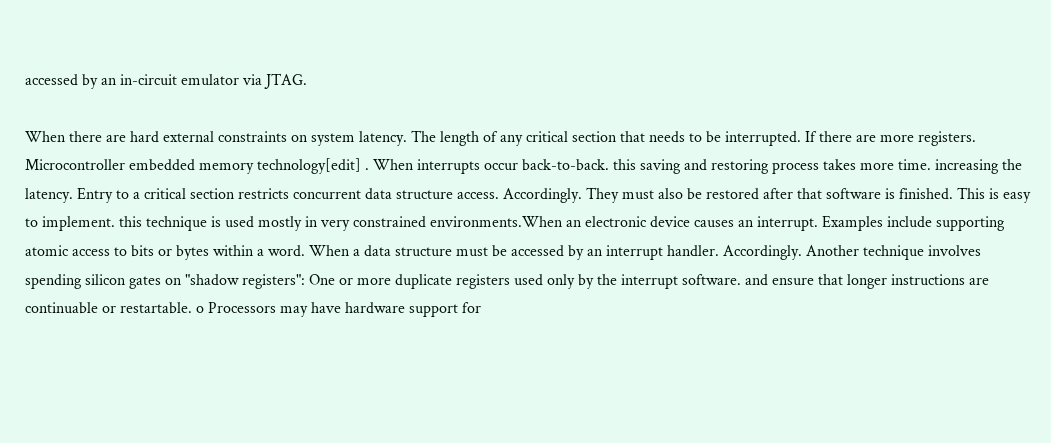accessed by an in-circuit emulator via JTAG.

When there are hard external constraints on system latency. The length of any critical section that needs to be interrupted. If there are more registers. Microcontroller embedded memory technology[edit] . When interrupts occur back-to-back. this saving and restoring process takes more time. increasing the latency. Entry to a critical section restricts concurrent data structure access. Accordingly. They must also be restored after that software is finished. This is easy to implement. this technique is used mostly in very constrained environments.When an electronic device causes an interrupt. Examples include supporting atomic access to bits or bytes within a word. When a data structure must be accessed by an interrupt handler. Accordingly. Another technique involves spending silicon gates on "shadow registers": One or more duplicate registers used only by the interrupt software. and ensure that longer instructions are continuable or restartable. o Processors may have hardware support for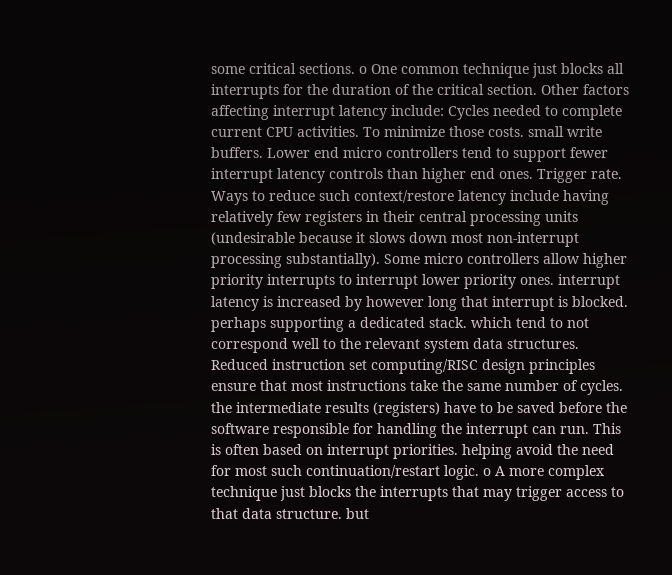some critical sections. o One common technique just blocks all interrupts for the duration of the critical section. Other factors affecting interrupt latency include: Cycles needed to complete current CPU activities. To minimize those costs. small write buffers. Lower end micro controllers tend to support fewer interrupt latency controls than higher end ones. Trigger rate. Ways to reduce such context/restore latency include having relatively few registers in their central processing units (undesirable because it slows down most non-interrupt processing substantially). Some micro controllers allow higher priority interrupts to interrupt lower priority ones. interrupt latency is increased by however long that interrupt is blocked. perhaps supporting a dedicated stack. which tend to not correspond well to the relevant system data structures. Reduced instruction set computing/RISC design principles ensure that most instructions take the same number of cycles. the intermediate results (registers) have to be saved before the software responsible for handling the interrupt can run. This is often based on interrupt priorities. helping avoid the need for most such continuation/restart logic. o A more complex technique just blocks the interrupts that may trigger access to that data structure. but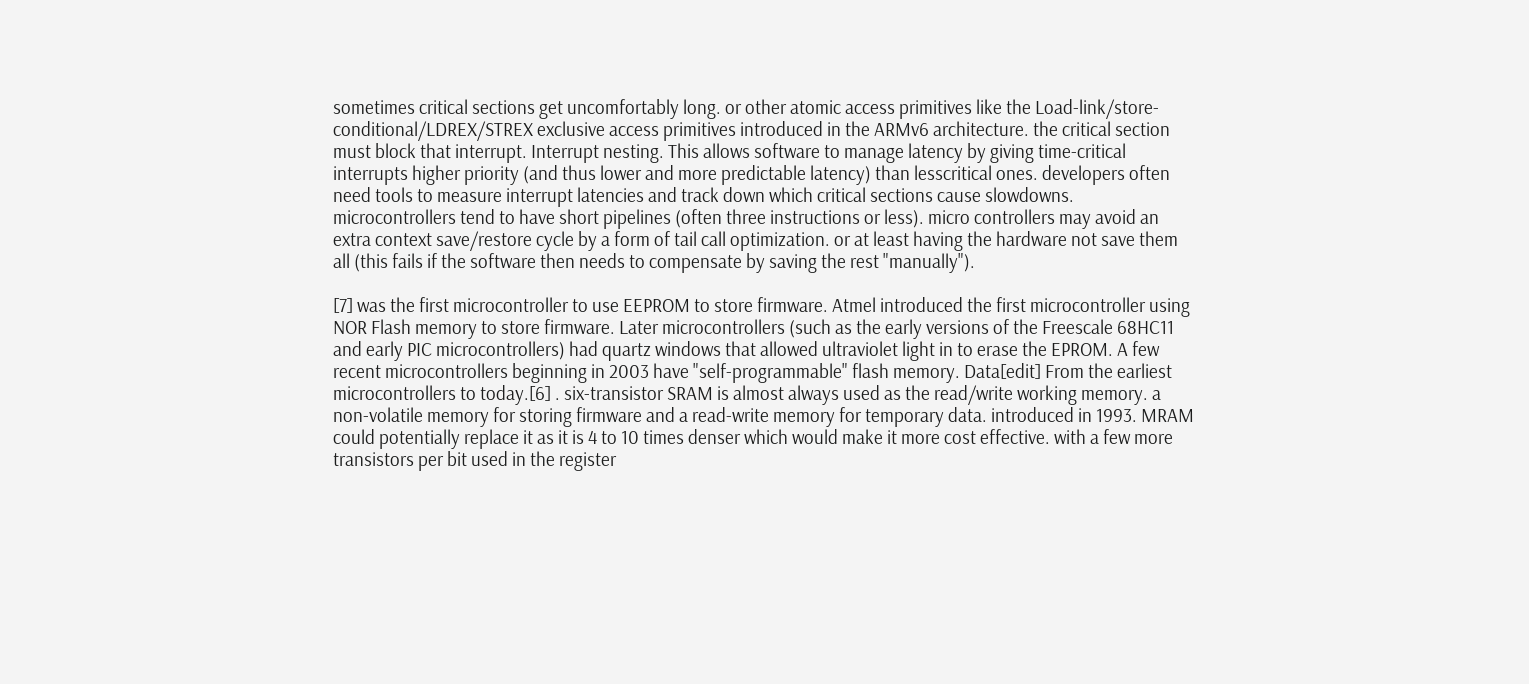sometimes critical sections get uncomfortably long. or other atomic access primitives like the Load-link/store-conditional/LDREX/STREX exclusive access primitives introduced in the ARMv6 architecture. the critical section must block that interrupt. Interrupt nesting. This allows software to manage latency by giving time-critical interrupts higher priority (and thus lower and more predictable latency) than lesscritical ones. developers often need tools to measure interrupt latencies and track down which critical sections cause slowdowns. microcontrollers tend to have short pipelines (often three instructions or less). micro controllers may avoid an extra context save/restore cycle by a form of tail call optimization. or at least having the hardware not save them all (this fails if the software then needs to compensate by saving the rest "manually").

[7] was the first microcontroller to use EEPROM to store firmware. Atmel introduced the first microcontroller using NOR Flash memory to store firmware. Later microcontrollers (such as the early versions of the Freescale 68HC11 and early PIC microcontrollers) had quartz windows that allowed ultraviolet light in to erase the EPROM. A few recent microcontrollers beginning in 2003 have "self-programmable" flash memory. Data[edit] From the earliest microcontrollers to today.[6] . six-transistor SRAM is almost always used as the read/write working memory. a non-volatile memory for storing firmware and a read-write memory for temporary data. introduced in 1993. MRAM could potentially replace it as it is 4 to 10 times denser which would make it more cost effective. with a few more transistors per bit used in the register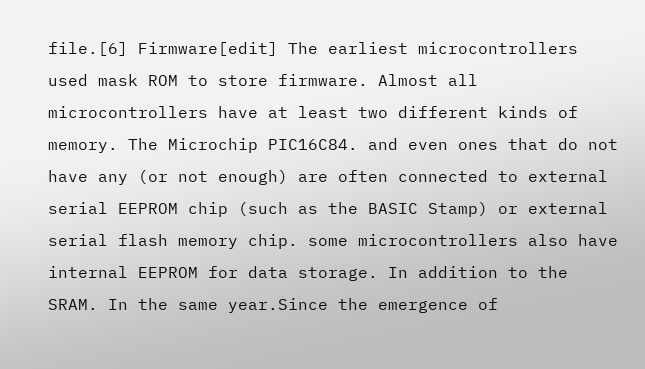file.[6] Firmware[edit] The earliest microcontrollers used mask ROM to store firmware. Almost all microcontrollers have at least two different kinds of memory. The Microchip PIC16C84. and even ones that do not have any (or not enough) are often connected to external serial EEPROM chip (such as the BASIC Stamp) or external serial flash memory chip. some microcontrollers also have internal EEPROM for data storage. In addition to the SRAM. In the same year.Since the emergence of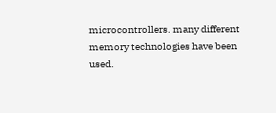microcontrollers. many different memory technologies have been used.